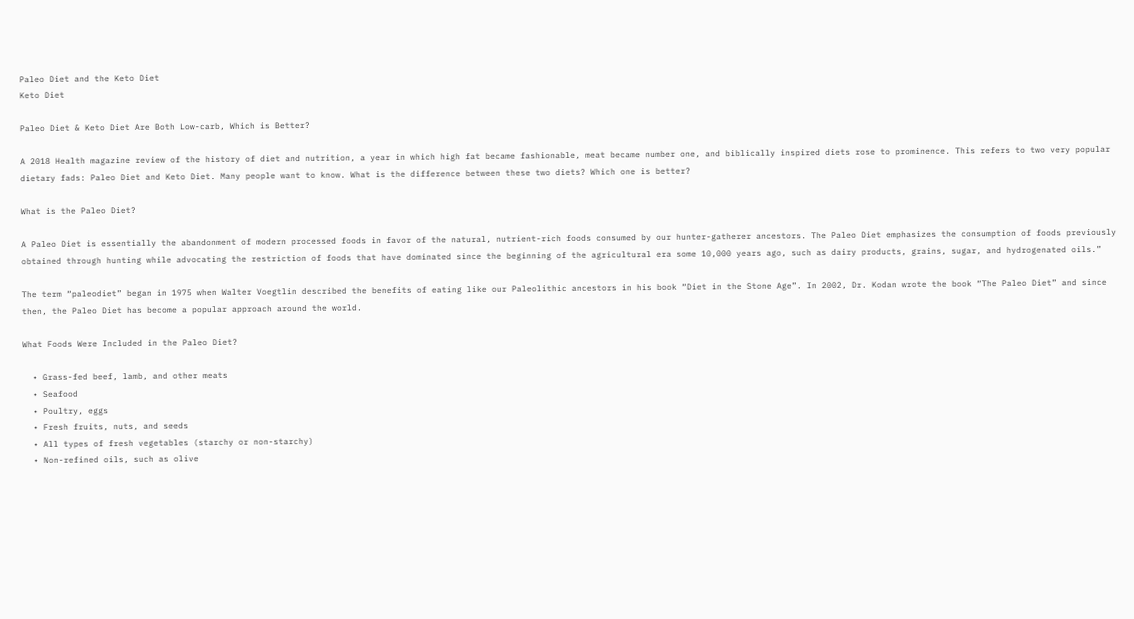Paleo Diet and the Keto Diet
Keto Diet

Paleo Diet & Keto Diet Are Both Low-carb, Which is Better?

A 2018 Health magazine review of the history of diet and nutrition, a year in which high fat became fashionable, meat became number one, and biblically inspired diets rose to prominence. This refers to two very popular dietary fads: Paleo Diet and Keto Diet. Many people want to know. What is the difference between these two diets? Which one is better?

What is the Paleo Diet?

A Paleo Diet is essentially the abandonment of modern processed foods in favor of the natural, nutrient-rich foods consumed by our hunter-gatherer ancestors. The Paleo Diet emphasizes the consumption of foods previously obtained through hunting while advocating the restriction of foods that have dominated since the beginning of the agricultural era some 10,000 years ago, such as dairy products, grains, sugar, and hydrogenated oils.”

The term “paleodiet” began in 1975 when Walter Voegtlin described the benefits of eating like our Paleolithic ancestors in his book “Diet in the Stone Age”. In 2002, Dr. Kodan wrote the book “The Paleo Diet” and since then, the Paleo Diet has become a popular approach around the world.

What Foods Were Included in the Paleo Diet?

  • Grass-fed beef, lamb, and other meats
  • Seafood
  • Poultry, eggs
  • Fresh fruits, nuts, and seeds
  • All types of fresh vegetables (starchy or non-starchy)
  • Non-refined oils, such as olive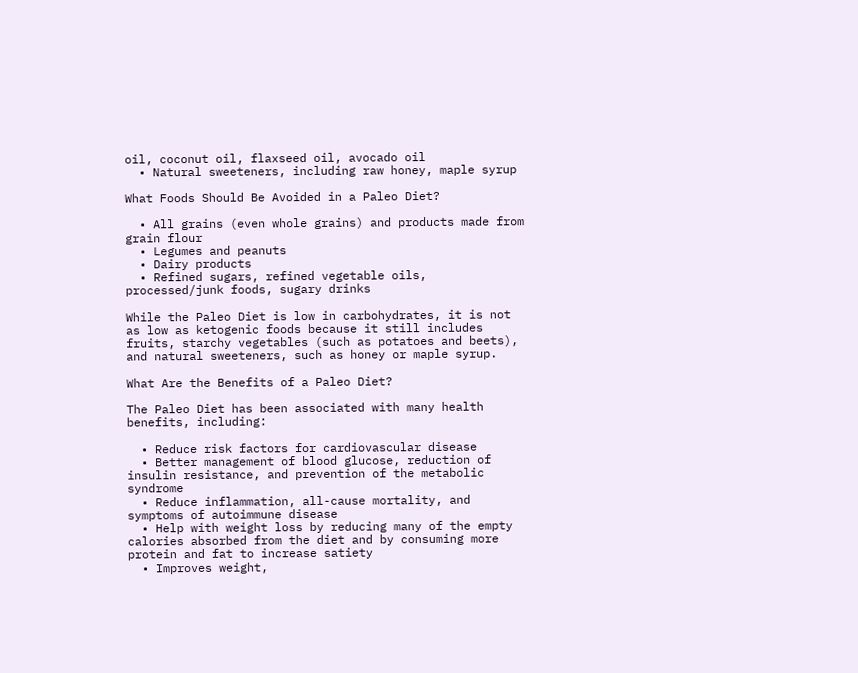oil, coconut oil, flaxseed oil, avocado oil
  • Natural sweeteners, including raw honey, maple syrup

What Foods Should Be Avoided in a Paleo Diet?

  • All grains (even whole grains) and products made from grain flour
  • Legumes and peanuts
  • Dairy products
  • Refined sugars, refined vegetable oils, processed/junk foods, sugary drinks

While the Paleo Diet is low in carbohydrates, it is not as low as ketogenic foods because it still includes fruits, starchy vegetables (such as potatoes and beets), and natural sweeteners, such as honey or maple syrup.

What Are the Benefits of a Paleo Diet?

The Paleo Diet has been associated with many health benefits, including:

  • Reduce risk factors for cardiovascular disease
  • Better management of blood glucose, reduction of insulin resistance, and prevention of the metabolic syndrome
  • Reduce inflammation, all-cause mortality, and symptoms of autoimmune disease
  • Help with weight loss by reducing many of the empty calories absorbed from the diet and by consuming more protein and fat to increase satiety
  • Improves weight,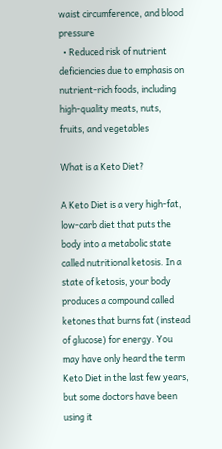waist circumference, and blood pressure
  • Reduced risk of nutrient deficiencies due to emphasis on nutrient-rich foods, including high-quality meats, nuts, fruits, and vegetables

What is a Keto Diet?

A Keto Diet is a very high-fat, low-carb diet that puts the body into a metabolic state called nutritional ketosis. In a state of ketosis, your body produces a compound called ketones that burns fat (instead of glucose) for energy. You may have only heard the term Keto Diet in the last few years, but some doctors have been using it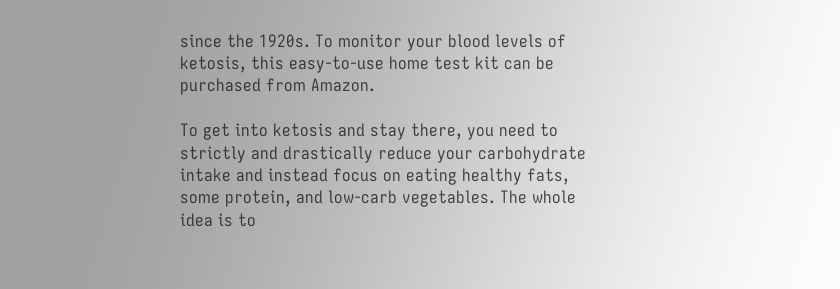since the 1920s. To monitor your blood levels of ketosis, this easy-to-use home test kit can be purchased from Amazon.

To get into ketosis and stay there, you need to strictly and drastically reduce your carbohydrate intake and instead focus on eating healthy fats, some protein, and low-carb vegetables. The whole idea is to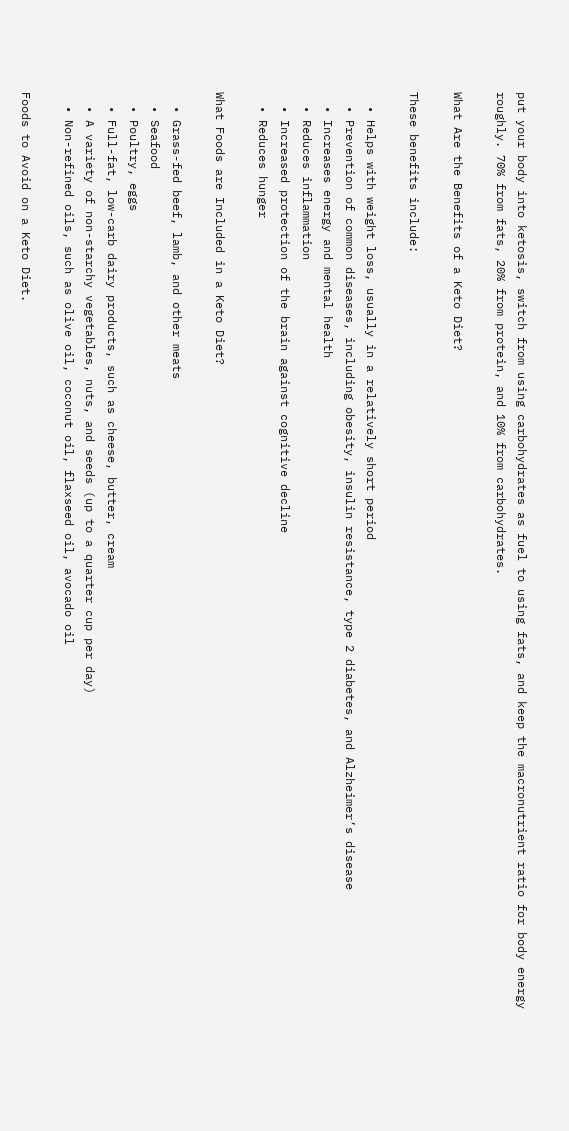put your body into ketosis, switch from using carbohydrates as fuel to using fats, and keep the macronutrient ratio for body energy roughly. 70% from fats, 20% from protein, and 10% from carbohydrates.

What Are the Benefits of a Keto Diet?

These benefits include:

  • Helps with weight loss, usually in a relatively short period
  • Prevention of common diseases, including obesity, insulin resistance, type 2 diabetes, and Alzheimer’s disease
  • Increases energy and mental health
  • Reduces inflammation
  • Increased protection of the brain against cognitive decline
  • Reduces hunger

What Foods are Included in a Keto Diet?

  • Grass-fed beef, lamb, and other meats
  • Seafood
  • Poultry, eggs
  • Full-fat, low-carb dairy products, such as cheese, butter, cream
  • A variety of non-starchy vegetables, nuts, and seeds (up to a quarter cup per day)
  • Non-refined oils, such as olive oil, coconut oil, flaxseed oil, avocado oil

Foods to Avoid on a Keto Diet.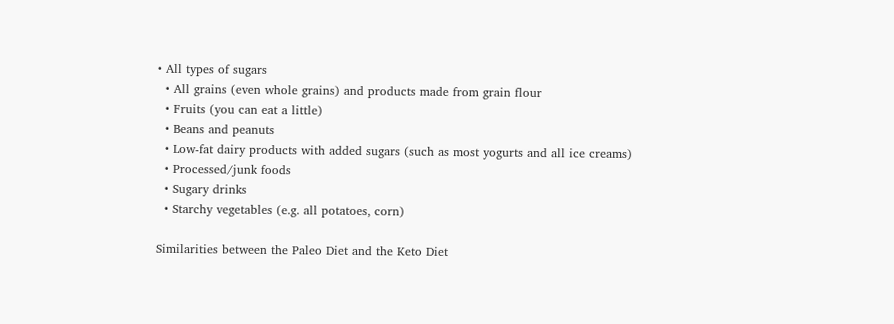• All types of sugars
  • All grains (even whole grains) and products made from grain flour
  • Fruits (you can eat a little)
  • Beans and peanuts
  • Low-fat dairy products with added sugars (such as most yogurts and all ice creams)
  • Processed/junk foods
  • Sugary drinks
  • Starchy vegetables (e.g. all potatoes, corn)

Similarities between the Paleo Diet and the Keto Diet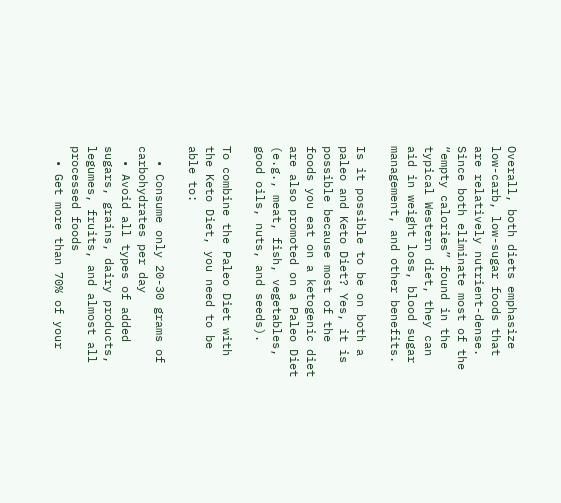Overall, both diets emphasize low-carb, low-sugar foods that are relatively nutrient-dense. Since both eliminate most of the “empty calories” found in the typical Western diet, they can aid in weight loss, blood sugar management, and other benefits.

Is it possible to be on both a paleo and Keto Diet? Yes, it is possible because most of the foods you eat on a ketogenic diet are also promoted on a Paleo Diet (e.g., meat, fish, vegetables, good oils, nuts, and seeds).

To combine the Paleo Diet with the Keto Diet, you need to be able to:

  • Consume only 20-30 grams of carbohydrates per day
  • Avoid all types of added sugars, grains, dairy products, legumes, fruits, and almost all processed foods
  • Get more than 70% of your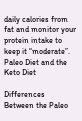daily calories from fat and monitor your protein intake to keep it “moderate”.
Paleo Diet and the Keto Diet

Differences Between the Paleo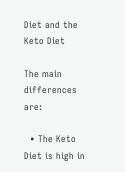Diet and the Keto Diet

The main differences are:

  • The Keto Diet is high in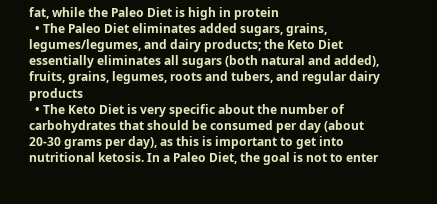fat, while the Paleo Diet is high in protein
  • The Paleo Diet eliminates added sugars, grains, legumes/legumes, and dairy products; the Keto Diet essentially eliminates all sugars (both natural and added), fruits, grains, legumes, roots and tubers, and regular dairy products
  • The Keto Diet is very specific about the number of carbohydrates that should be consumed per day (about 20-30 grams per day), as this is important to get into nutritional ketosis. In a Paleo Diet, the goal is not to enter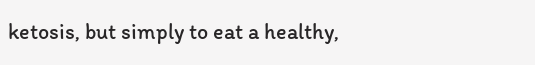ketosis, but simply to eat a healthy,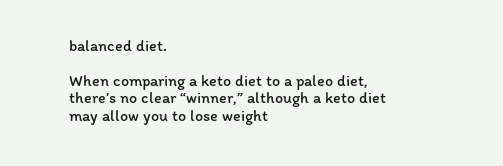balanced diet.

When comparing a keto diet to a paleo diet, there’s no clear “winner,” although a keto diet may allow you to lose weight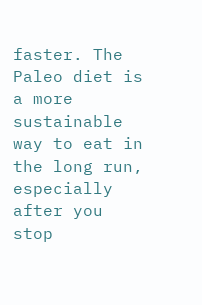faster. The Paleo diet is a more sustainable way to eat in the long run, especially after you stop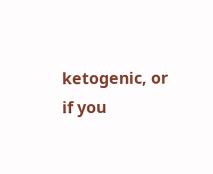ketogenic, or if you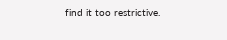find it too restrictive.